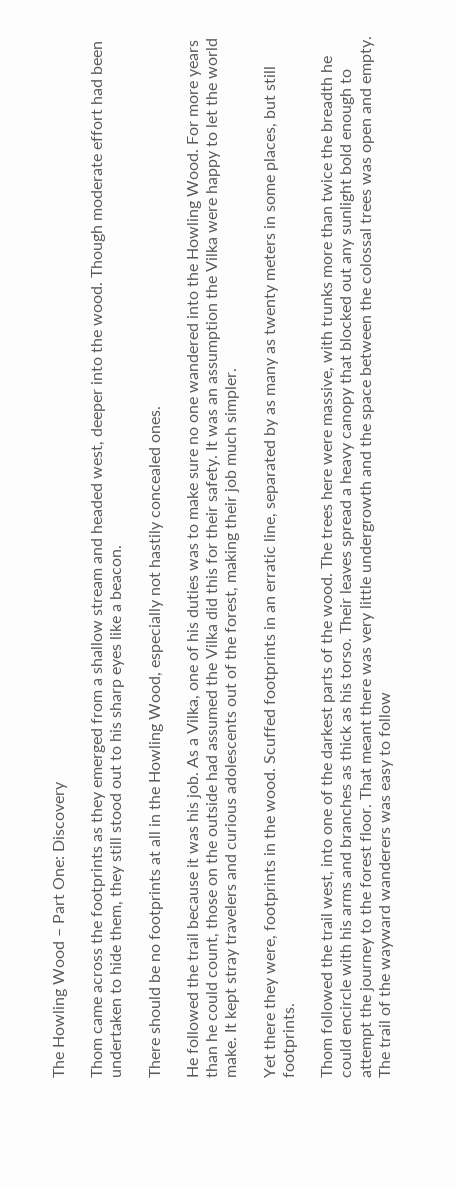The Howling Wood – Part One: Discovery

Thom came across the footprints as they emerged from a shallow stream and headed west, deeper into the wood. Though moderate effort had been undertaken to hide them, they still stood out to his sharp eyes like a beacon.

There should be no footprints at all in the Howling Wood, especially not hastily concealed ones.

He followed the trail because it was his job. As a Vilka, one of his duties was to make sure no one wandered into the Howling Wood. For more years than he could count, those on the outside had assumed the Vilka did this for their safety. It was an assumption the Vilka were happy to let the world make. It kept stray travelers and curious adolescents out of the forest, making their job much simpler.

Yet there they were, footprints in the wood. Scuffed footprints in an erratic line, separated by as many as twenty meters in some places, but still footprints.

Thom followed the trail west, into one of the darkest parts of the wood. The trees here were massive, with trunks more than twice the breadth he could encircle with his arms and branches as thick as his torso. Their leaves spread a heavy canopy that blocked out any sunlight bold enough to attempt the journey to the forest floor. That meant there was very little undergrowth and the space between the colossal trees was open and empty. The trail of the wayward wanderers was easy to follow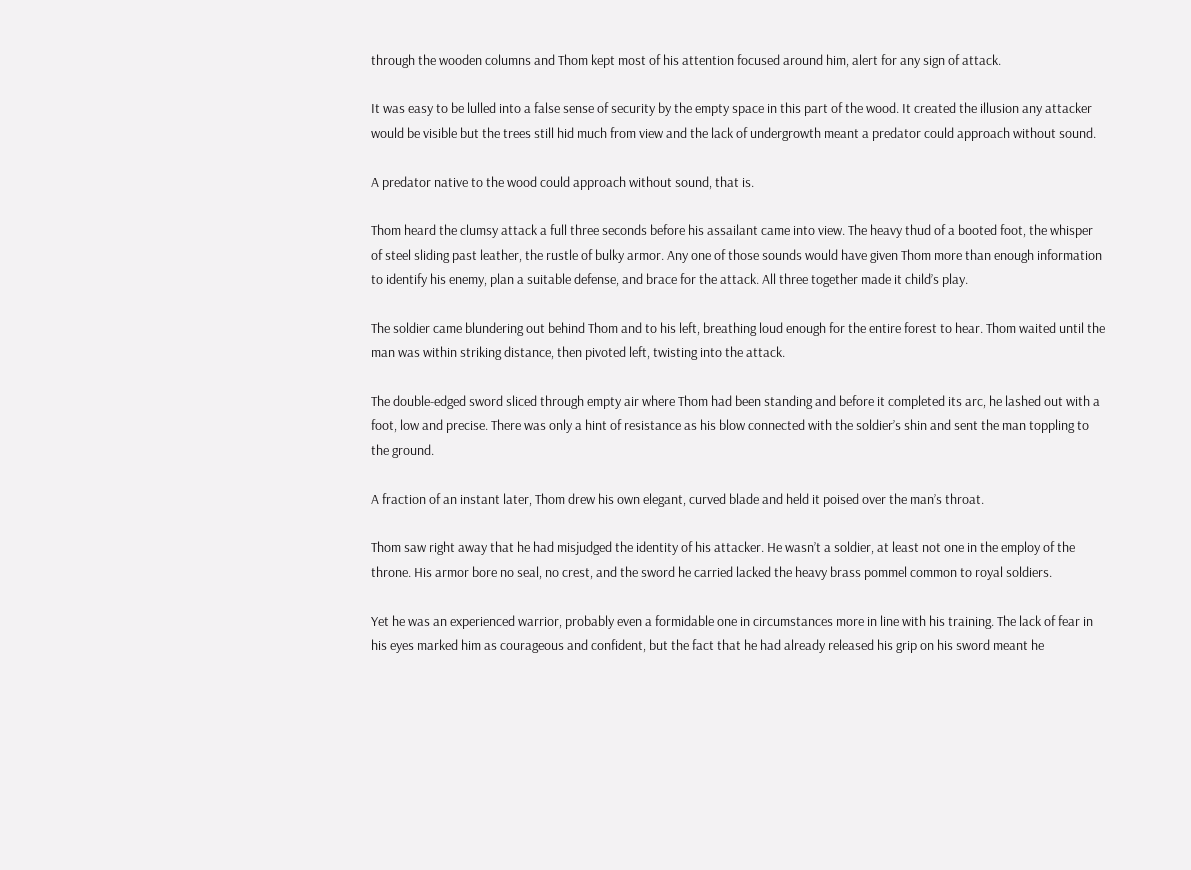through the wooden columns and Thom kept most of his attention focused around him, alert for any sign of attack.

It was easy to be lulled into a false sense of security by the empty space in this part of the wood. It created the illusion any attacker would be visible but the trees still hid much from view and the lack of undergrowth meant a predator could approach without sound.

A predator native to the wood could approach without sound, that is.

Thom heard the clumsy attack a full three seconds before his assailant came into view. The heavy thud of a booted foot, the whisper of steel sliding past leather, the rustle of bulky armor. Any one of those sounds would have given Thom more than enough information to identify his enemy, plan a suitable defense, and brace for the attack. All three together made it child’s play.

The soldier came blundering out behind Thom and to his left, breathing loud enough for the entire forest to hear. Thom waited until the man was within striking distance, then pivoted left, twisting into the attack.

The double-edged sword sliced through empty air where Thom had been standing and before it completed its arc, he lashed out with a foot, low and precise. There was only a hint of resistance as his blow connected with the soldier’s shin and sent the man toppling to the ground.

A fraction of an instant later, Thom drew his own elegant, curved blade and held it poised over the man’s throat.

Thom saw right away that he had misjudged the identity of his attacker. He wasn’t a soldier, at least not one in the employ of the throne. His armor bore no seal, no crest, and the sword he carried lacked the heavy brass pommel common to royal soldiers.

Yet he was an experienced warrior, probably even a formidable one in circumstances more in line with his training. The lack of fear in his eyes marked him as courageous and confident, but the fact that he had already released his grip on his sword meant he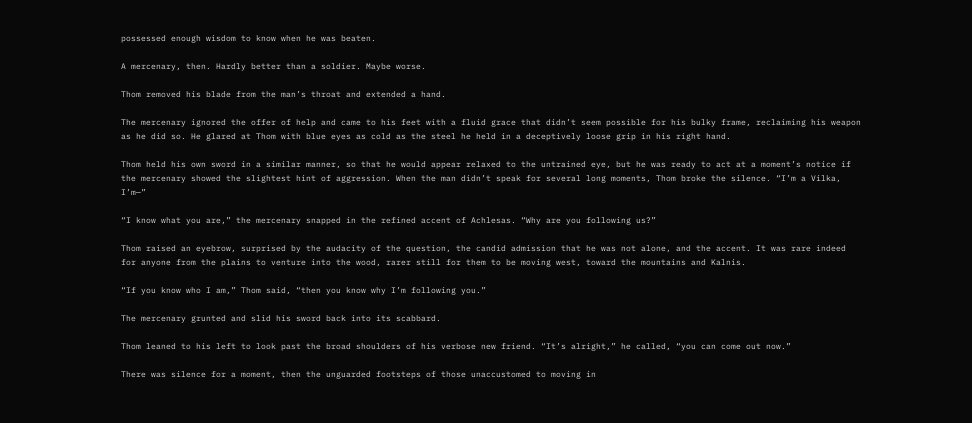possessed enough wisdom to know when he was beaten.

A mercenary, then. Hardly better than a soldier. Maybe worse.

Thom removed his blade from the man’s throat and extended a hand.

The mercenary ignored the offer of help and came to his feet with a fluid grace that didn’t seem possible for his bulky frame, reclaiming his weapon as he did so. He glared at Thom with blue eyes as cold as the steel he held in a deceptively loose grip in his right hand.

Thom held his own sword in a similar manner, so that he would appear relaxed to the untrained eye, but he was ready to act at a moment’s notice if the mercenary showed the slightest hint of aggression. When the man didn’t speak for several long moments, Thom broke the silence. “I’m a Vilka, I’m—”

“I know what you are,” the mercenary snapped in the refined accent of Achlesas. “Why are you following us?”

Thom raised an eyebrow, surprised by the audacity of the question, the candid admission that he was not alone, and the accent. It was rare indeed for anyone from the plains to venture into the wood, rarer still for them to be moving west, toward the mountains and Kalnis.

“If you know who I am,” Thom said, “then you know why I’m following you.”

The mercenary grunted and slid his sword back into its scabbard.

Thom leaned to his left to look past the broad shoulders of his verbose new friend. “It’s alright,” he called, “you can come out now.”

There was silence for a moment, then the unguarded footsteps of those unaccustomed to moving in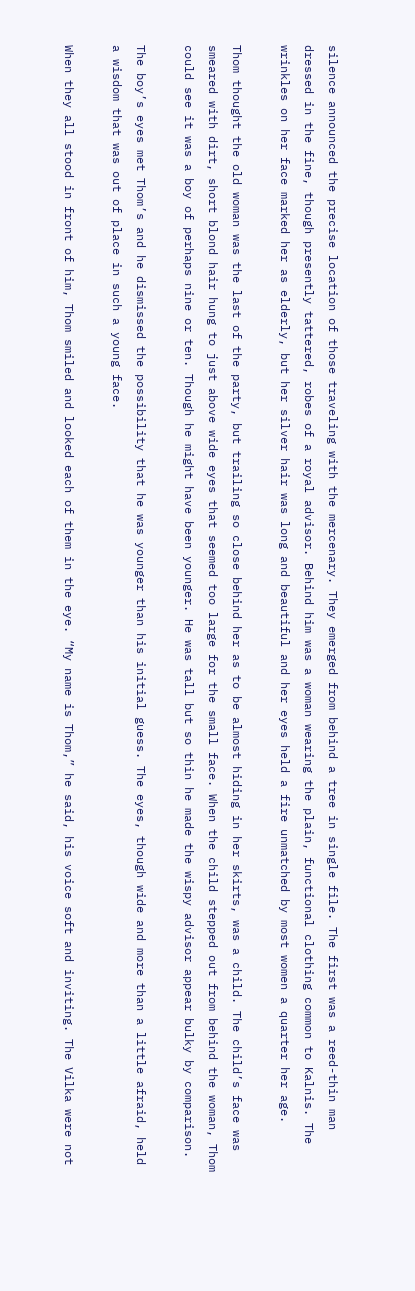silence announced the precise location of those traveling with the mercenary. They emerged from behind a tree in single file. The first was a reed-thin man dressed in the fine, though presently tattered, robes of a royal advisor. Behind him was a woman wearing the plain, functional clothing common to Kalnis. The wrinkles on her face marked her as elderly, but her silver hair was long and beautiful and her eyes held a fire unmatched by most women a quarter her age.

Thom thought the old woman was the last of the party, but trailing so close behind her as to be almost hiding in her skirts, was a child. The child’s face was smeared with dirt, short blond hair hung to just above wide eyes that seemed too large for the small face. When the child stepped out from behind the woman, Thom could see it was a boy of perhaps nine or ten. Though he might have been younger. He was tall but so thin he made the wispy advisor appear bulky by comparison.

The boy’s eyes met Thom’s and he dismissed the possibility that he was younger than his initial guess. The eyes, though wide and more than a little afraid, held a wisdom that was out of place in such a young face.

When they all stood in front of him, Thom smiled and looked each of them in the eye. “My name is Thom,” he said, his voice soft and inviting. The Vilka were not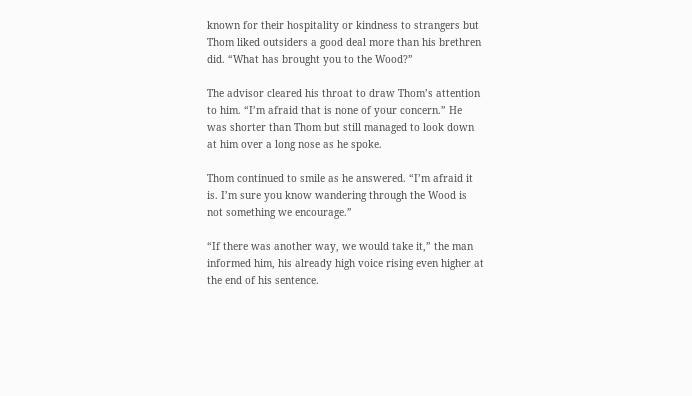known for their hospitality or kindness to strangers but Thom liked outsiders a good deal more than his brethren did. “What has brought you to the Wood?”

The advisor cleared his throat to draw Thom’s attention to him. “I’m afraid that is none of your concern.” He was shorter than Thom but still managed to look down at him over a long nose as he spoke.

Thom continued to smile as he answered. “I’m afraid it is. I’m sure you know wandering through the Wood is not something we encourage.”

“If there was another way, we would take it,” the man informed him, his already high voice rising even higher at the end of his sentence.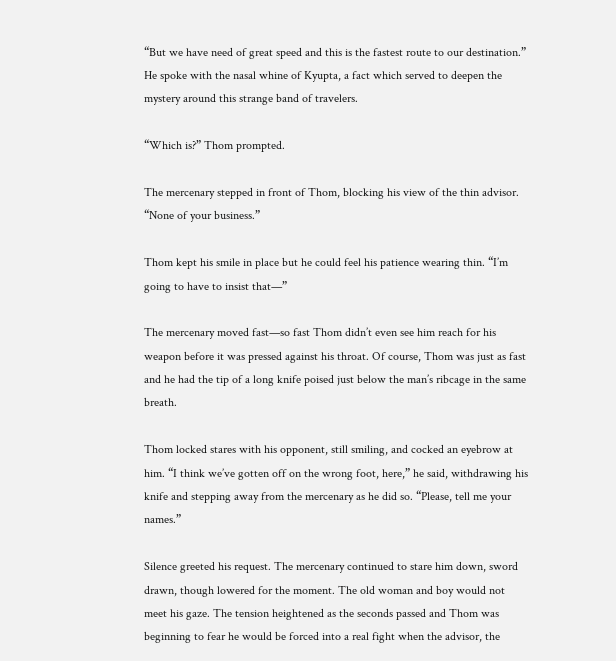“But we have need of great speed and this is the fastest route to our destination.” He spoke with the nasal whine of Kyupta, a fact which served to deepen the mystery around this strange band of travelers.

“Which is?” Thom prompted.

The mercenary stepped in front of Thom, blocking his view of the thin advisor. “None of your business.”

Thom kept his smile in place but he could feel his patience wearing thin. “I’m going to have to insist that—”

The mercenary moved fast—so fast Thom didn’t even see him reach for his weapon before it was pressed against his throat. Of course, Thom was just as fast and he had the tip of a long knife poised just below the man’s ribcage in the same breath.

Thom locked stares with his opponent, still smiling, and cocked an eyebrow at him. “I think we’ve gotten off on the wrong foot, here,” he said, withdrawing his knife and stepping away from the mercenary as he did so. “Please, tell me your names.”

Silence greeted his request. The mercenary continued to stare him down, sword drawn, though lowered for the moment. The old woman and boy would not meet his gaze. The tension heightened as the seconds passed and Thom was beginning to fear he would be forced into a real fight when the advisor, the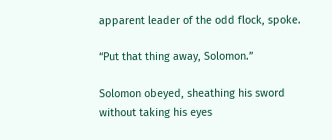apparent leader of the odd flock, spoke.

“Put that thing away, Solomon.”

Solomon obeyed, sheathing his sword without taking his eyes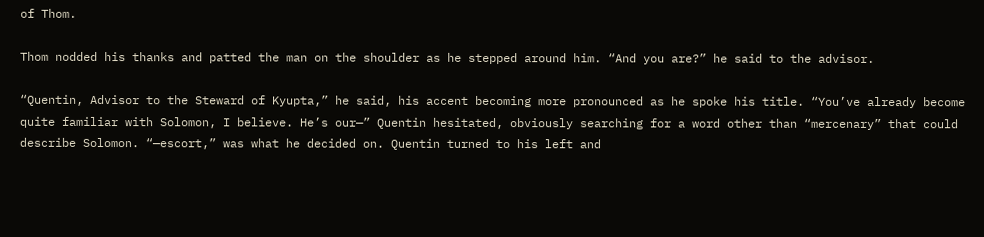of Thom.

Thom nodded his thanks and patted the man on the shoulder as he stepped around him. “And you are?” he said to the advisor.

“Quentin, Advisor to the Steward of Kyupta,” he said, his accent becoming more pronounced as he spoke his title. “You’ve already become quite familiar with Solomon, I believe. He’s our—” Quentin hesitated, obviously searching for a word other than “mercenary” that could describe Solomon. “—escort,” was what he decided on. Quentin turned to his left and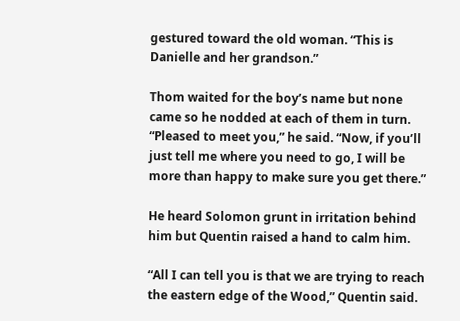gestured toward the old woman. “This is Danielle and her grandson.”

Thom waited for the boy’s name but none came so he nodded at each of them in turn. “Pleased to meet you,” he said. “Now, if you’ll just tell me where you need to go, I will be more than happy to make sure you get there.”

He heard Solomon grunt in irritation behind him but Quentin raised a hand to calm him.

“All I can tell you is that we are trying to reach the eastern edge of the Wood,” Quentin said.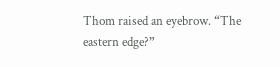Thom raised an eyebrow. “The eastern edge?”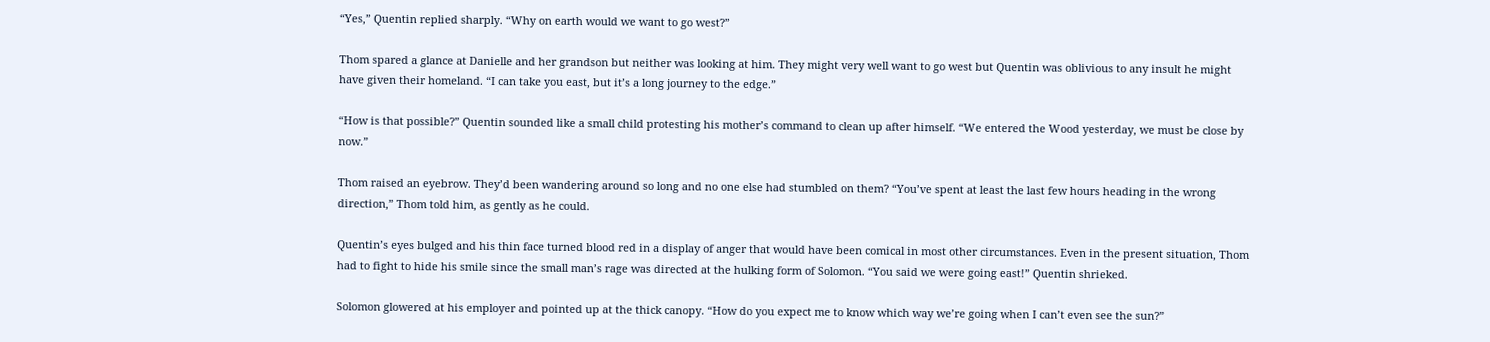“Yes,” Quentin replied sharply. “Why on earth would we want to go west?”

Thom spared a glance at Danielle and her grandson but neither was looking at him. They might very well want to go west but Quentin was oblivious to any insult he might have given their homeland. “I can take you east, but it’s a long journey to the edge.”

“How is that possible?” Quentin sounded like a small child protesting his mother’s command to clean up after himself. “We entered the Wood yesterday, we must be close by now.”

Thom raised an eyebrow. They’d been wandering around so long and no one else had stumbled on them? “You’ve spent at least the last few hours heading in the wrong direction,” Thom told him, as gently as he could.

Quentin’s eyes bulged and his thin face turned blood red in a display of anger that would have been comical in most other circumstances. Even in the present situation, Thom had to fight to hide his smile since the small man’s rage was directed at the hulking form of Solomon. “You said we were going east!” Quentin shrieked.

Solomon glowered at his employer and pointed up at the thick canopy. “How do you expect me to know which way we’re going when I can’t even see the sun?”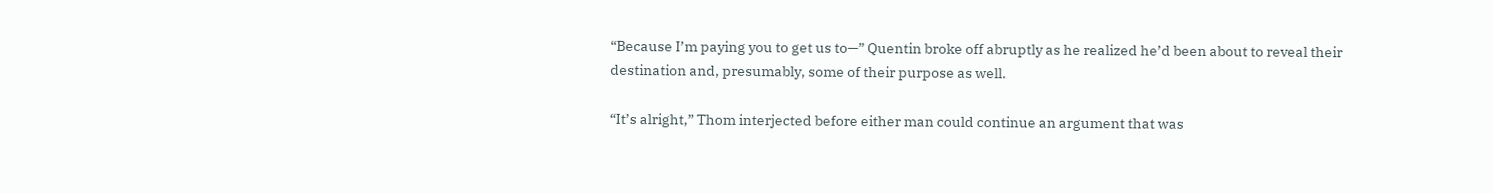“Because I’m paying you to get us to—” Quentin broke off abruptly as he realized he’d been about to reveal their destination and, presumably, some of their purpose as well.

“It’s alright,” Thom interjected before either man could continue an argument that was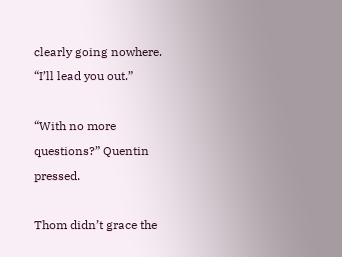clearly going nowhere. “I’ll lead you out.”

“With no more questions?” Quentin pressed.

Thom didn’t grace the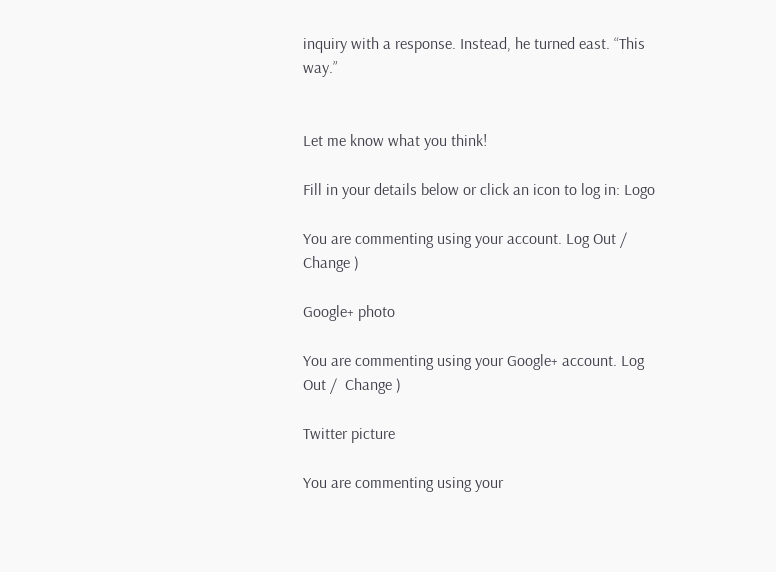inquiry with a response. Instead, he turned east. “This way.”


Let me know what you think!

Fill in your details below or click an icon to log in: Logo

You are commenting using your account. Log Out /  Change )

Google+ photo

You are commenting using your Google+ account. Log Out /  Change )

Twitter picture

You are commenting using your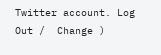Twitter account. Log Out /  Change )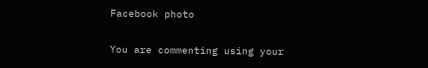Facebook photo

You are commenting using your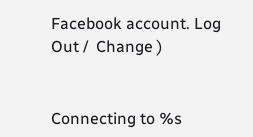Facebook account. Log Out /  Change )


Connecting to %s